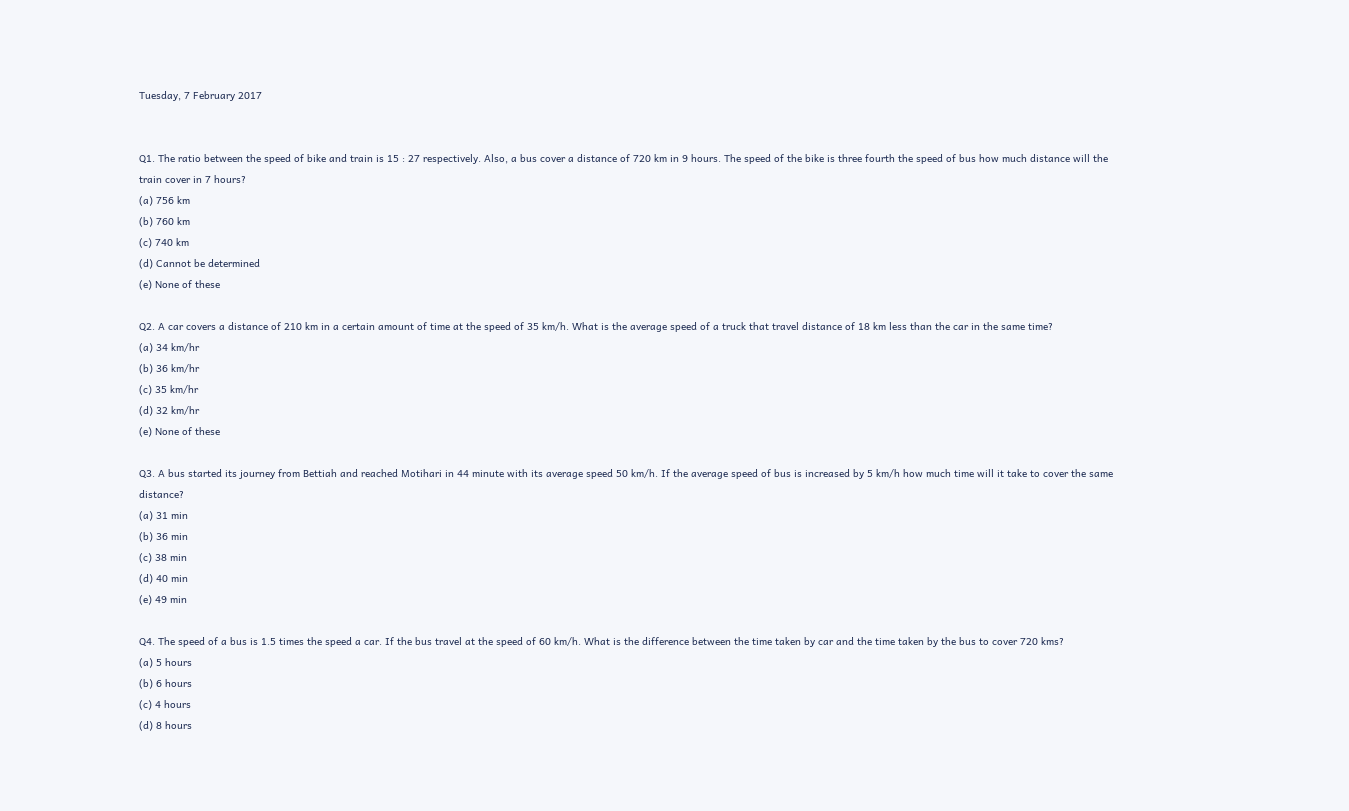Tuesday, 7 February 2017


Q1. The ratio between the speed of bike and train is 15 : 27 respectively. Also, a bus cover a distance of 720 km in 9 hours. The speed of the bike is three fourth the speed of bus how much distance will the train cover in 7 hours?
(a) 756 km
(b) 760 km
(c) 740 km
(d) Cannot be determined
(e) None of these

Q2. A car covers a distance of 210 km in a certain amount of time at the speed of 35 km/h. What is the average speed of a truck that travel distance of 18 km less than the car in the same time?
(a) 34 km/hr
(b) 36 km/hr
(c) 35 km/hr
(d) 32 km/hr
(e) None of these

Q3. A bus started its journey from Bettiah and reached Motihari in 44 minute with its average speed 50 km/h. If the average speed of bus is increased by 5 km/h how much time will it take to cover the same distance?
(a) 31 min
(b) 36 min
(c) 38 min
(d) 40 min
(e) 49 min

Q4. The speed of a bus is 1.5 times the speed a car. If the bus travel at the speed of 60 km/h. What is the difference between the time taken by car and the time taken by the bus to cover 720 kms?
(a) 5 hours
(b) 6 hours
(c) 4 hours
(d) 8 hours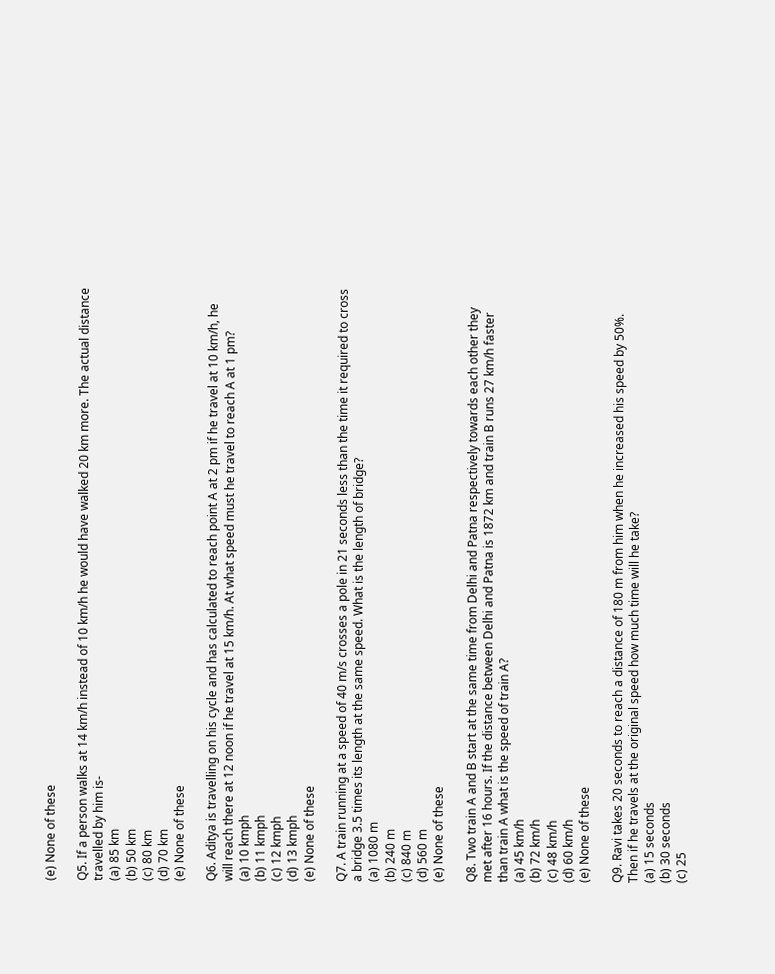(e) None of these

Q5. If a person walks at 14 km/h instead of 10 km/h he would have walked 20 km more. The actual distance travelled by him is-
(a) 85 km
(b) 50 km
(c) 80 km
(d) 70 km
(e) None of these

Q6. Aditya is travelling on his cycle and has calculated to reach point A at 2 pm if he travel at 10 km/h, he will reach there at 12 noon if he travel at 15 km/h. At what speed must he travel to reach A at 1 pm?
(a) 10 kmph
(b) 11 kmph
(c) 12 kmph
(d) 13 kmph
(e) None of these

Q7. A train running at a speed of 40 m/s crosses a pole in 21 seconds less than the time it required to cross a bridge 3.5 times its length at the same speed. What is the length of bridge?
(a) 1080 m
(b) 240 m
(c) 840 m
(d) 560 m
(e) None of these

Q8. Two train A and B start at the same time from Delhi and Patna respectively towards each other they met after 16 hours. If the distance between Delhi and Patna is 1872 km and train B runs 27 km/h faster than train A what is the speed of train A?
(a) 45 km/h
(b) 72 km/h
(c) 48 km/h
(d) 60 km/h
(e) None of these

Q9. Ravi takes 20 seconds to reach a distance of 180 m from him when he increased his speed by 50%. Then if he travels at the original speed how much time will he take?
(a) 15 seconds
(b) 30 seconds
(c) 25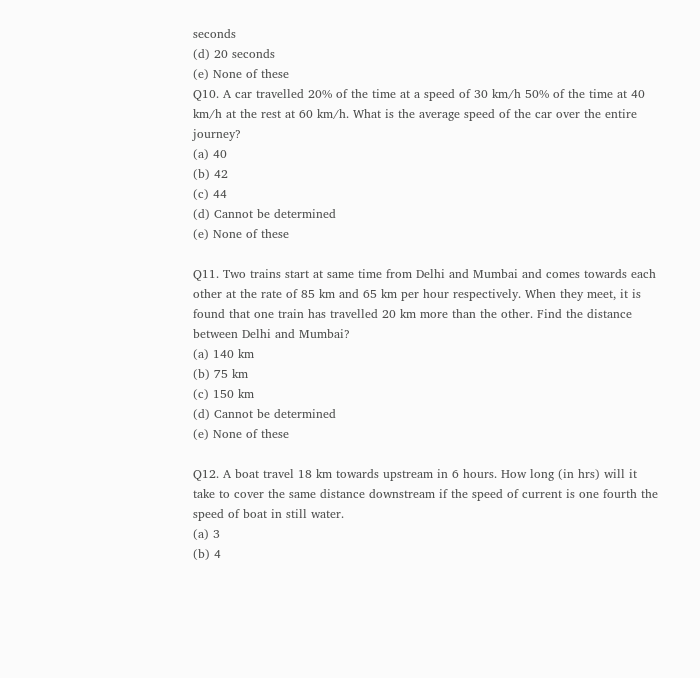seconds
(d) 20 seconds
(e) None of these
Q10. A car travelled 20% of the time at a speed of 30 km/h 50% of the time at 40 km/h at the rest at 60 km/h. What is the average speed of the car over the entire journey?
(a) 40
(b) 42
(c) 44
(d) Cannot be determined
(e) None of these

Q11. Two trains start at same time from Delhi and Mumbai and comes towards each other at the rate of 85 km and 65 km per hour respectively. When they meet, it is found that one train has travelled 20 km more than the other. Find the distance between Delhi and Mumbai?
(a) 140 km
(b) 75 km
(c) 150 km
(d) Cannot be determined
(e) None of these

Q12. A boat travel 18 km towards upstream in 6 hours. How long (in hrs) will it take to cover the same distance downstream if the speed of current is one fourth the speed of boat in still water.
(a) 3
(b) 4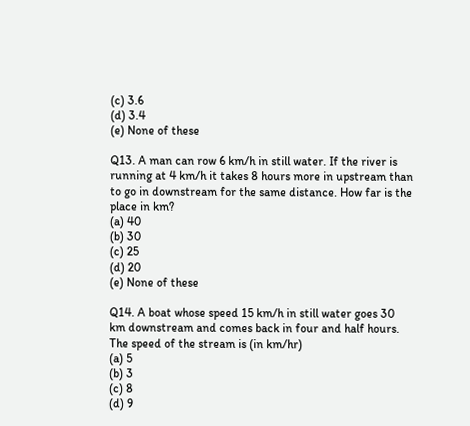(c) 3.6
(d) 3.4
(e) None of these

Q13. A man can row 6 km/h in still water. If the river is running at 4 km/h it takes 8 hours more in upstream than to go in downstream for the same distance. How far is the place in km?
(a) 40
(b) 30
(c) 25
(d) 20
(e) None of these

Q14. A boat whose speed 15 km/h in still water goes 30 km downstream and comes back in four and half hours. The speed of the stream is (in km/hr)
(a) 5
(b) 3
(c) 8
(d) 9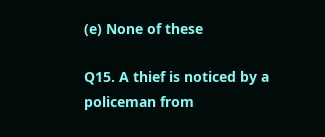(e) None of these

Q15. A thief is noticed by a policeman from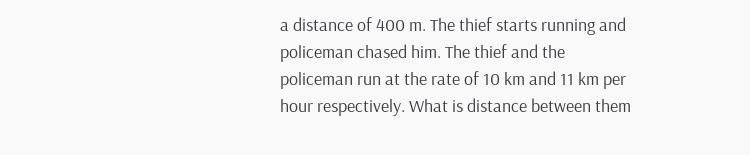a distance of 400 m. The thief starts running and policeman chased him. The thief and the policeman run at the rate of 10 km and 11 km per hour respectively. What is distance between them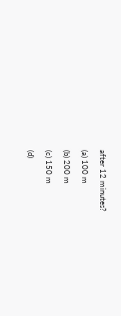after 12 minutes?
(a) 100 m
(b) 200 m
(c) 150 m
(d)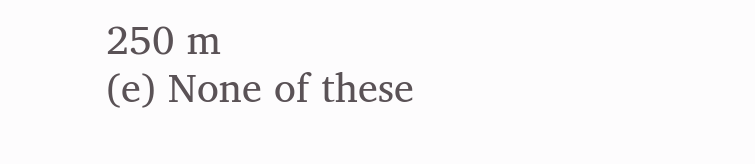250 m
(e) None of these